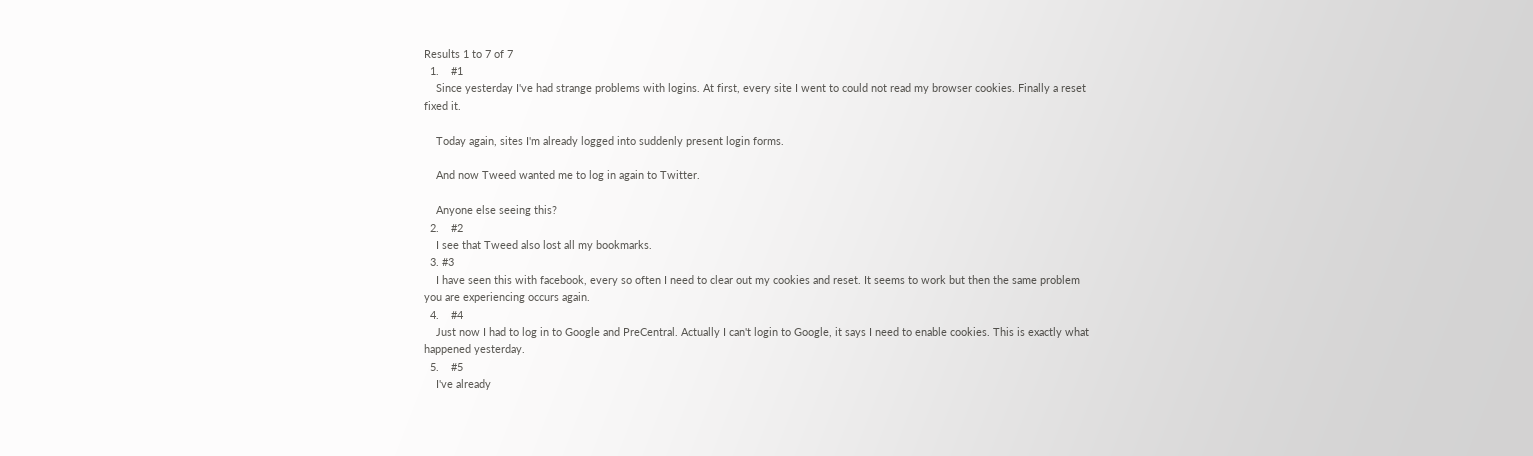Results 1 to 7 of 7
  1.    #1
    Since yesterday I've had strange problems with logins. At first, every site I went to could not read my browser cookies. Finally a reset fixed it.

    Today again, sites I'm already logged into suddenly present login forms.

    And now Tweed wanted me to log in again to Twitter.

    Anyone else seeing this?
  2.    #2
    I see that Tweed also lost all my bookmarks.
  3. #3
    I have seen this with facebook, every so often I need to clear out my cookies and reset. It seems to work but then the same problem you are experiencing occurs again.
  4.    #4
    Just now I had to log in to Google and PreCentral. Actually I can't login to Google, it says I need to enable cookies. This is exactly what happened yesterday.
  5.    #5
    I've already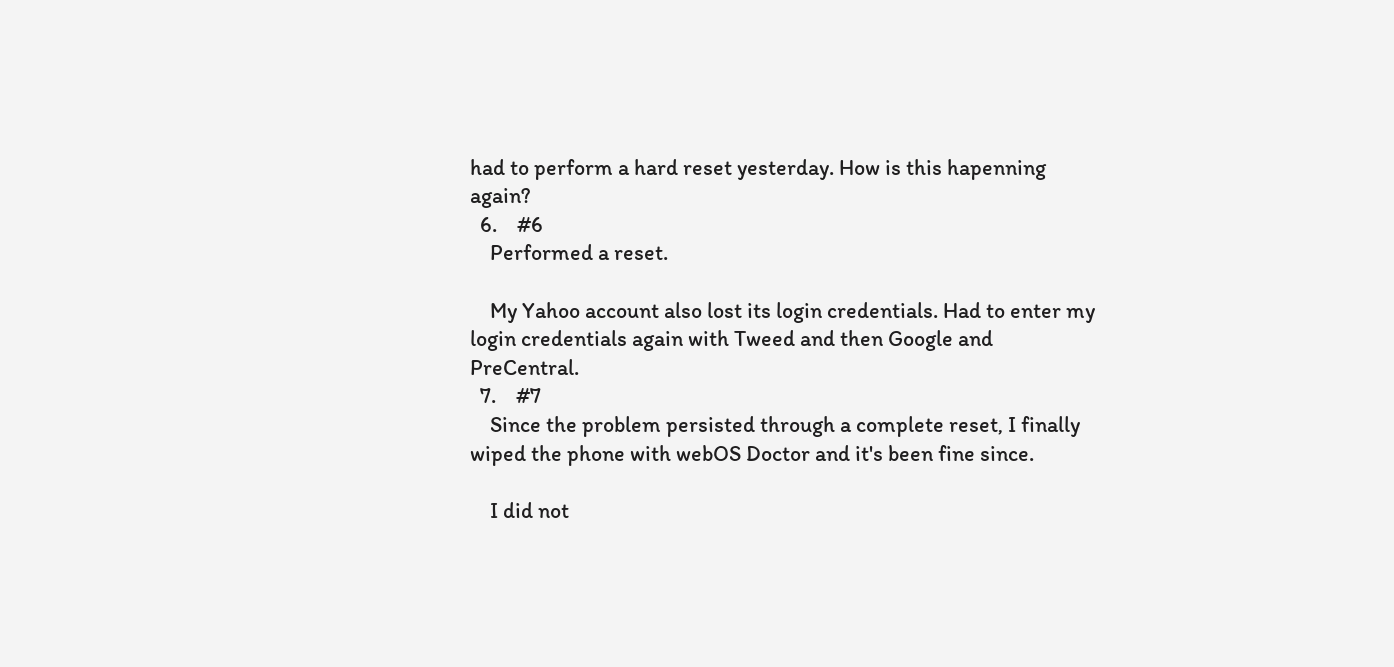had to perform a hard reset yesterday. How is this hapenning again?
  6.    #6
    Performed a reset.

    My Yahoo account also lost its login credentials. Had to enter my login credentials again with Tweed and then Google and PreCentral.
  7.    #7
    Since the problem persisted through a complete reset, I finally wiped the phone with webOS Doctor and it's been fine since.

    I did not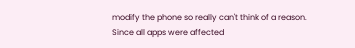modify the phone so really can't think of a reason. Since all apps were affected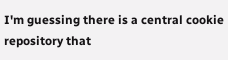I'm guessing there is a central cookie repository that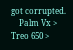got corrupted.
    Palm Vx > Treo 650 >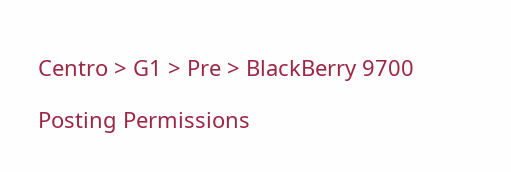Centro > G1 > Pre > BlackBerry 9700

Posting Permissions